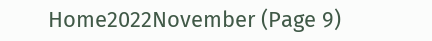Home2022November (Page 9)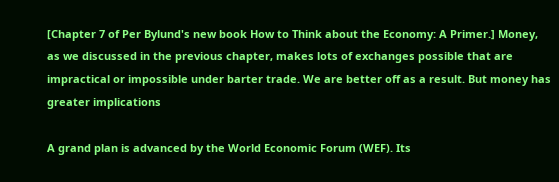[Chapter 7 of Per Bylund's new book How to Think about the Economy: A Primer.] Money, as we discussed in the previous chapter, makes lots of exchanges possible that are impractical or impossible under barter trade. We are better off as a result. But money has greater implications

A grand plan is advanced by the World Economic Forum (WEF). Its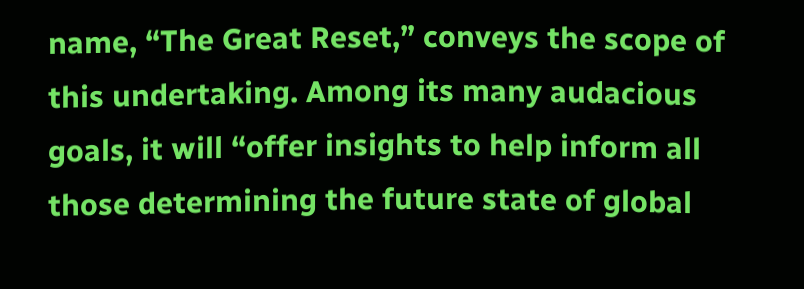name, “The Great Reset,” conveys the scope of this undertaking. Among its many audacious goals, it will “offer insights to help inform all those determining the future state of global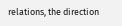relations, the direction